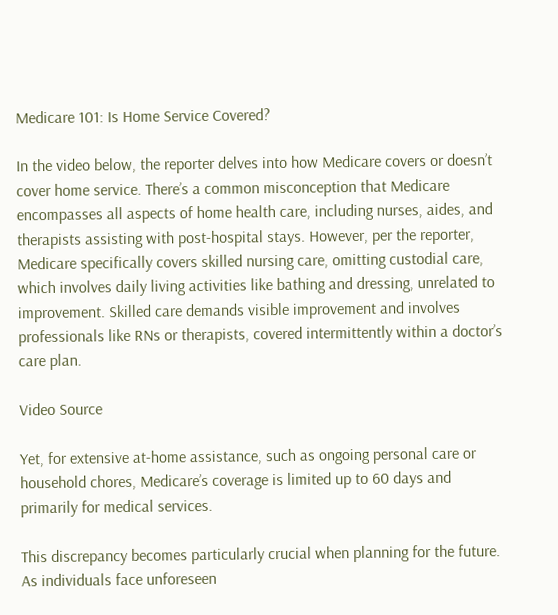Medicare 101: Is Home Service Covered?

In the video below, the reporter delves into how Medicare covers or doesn’t cover home service. There’s a common misconception that Medicare encompasses all aspects of home health care, including nurses, aides, and therapists assisting with post-hospital stays. However, per the reporter, Medicare specifically covers skilled nursing care, omitting custodial care, which involves daily living activities like bathing and dressing, unrelated to improvement. Skilled care demands visible improvement and involves professionals like RNs or therapists, covered intermittently within a doctor’s care plan.

Video Source

Yet, for extensive at-home assistance, such as ongoing personal care or household chores, Medicare’s coverage is limited up to 60 days and primarily for medical services.

This discrepancy becomes particularly crucial when planning for the future. As individuals face unforeseen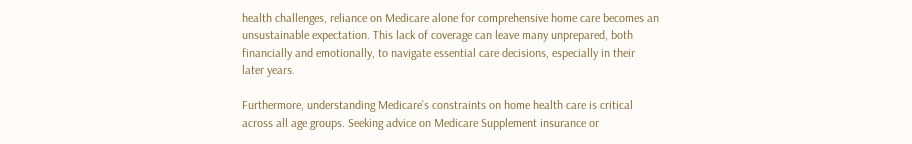health challenges, reliance on Medicare alone for comprehensive home care becomes an unsustainable expectation. This lack of coverage can leave many unprepared, both financially and emotionally, to navigate essential care decisions, especially in their later years.

Furthermore, understanding Medicare’s constraints on home health care is critical across all age groups. Seeking advice on Medicare Supplement insurance or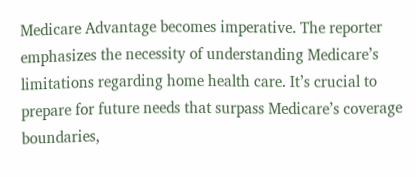Medicare Advantage becomes imperative. The reporter emphasizes the necessity of understanding Medicare’s limitations regarding home health care. It’s crucial to prepare for future needs that surpass Medicare’s coverage boundaries,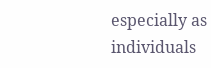especially as individuals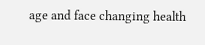age and face changing health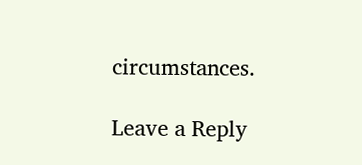circumstances.

Leave a Reply